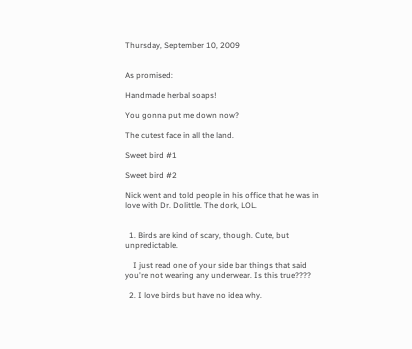Thursday, September 10, 2009


As promised:

Handmade herbal soaps!

You gonna put me down now?

The cutest face in all the land.

Sweet bird #1

Sweet bird #2

Nick went and told people in his office that he was in love with Dr. Dolittle. The dork, LOL.


  1. Birds are kind of scary, though. Cute, but unpredictable.

    I just read one of your side bar things that said you're not wearing any underwear. Is this true????

  2. I love birds but have no idea why.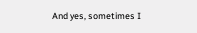And yes, sometimes I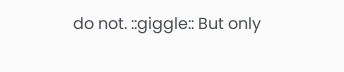do not. ::giggle:: But only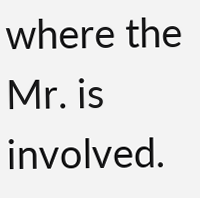where the Mr. is involved.